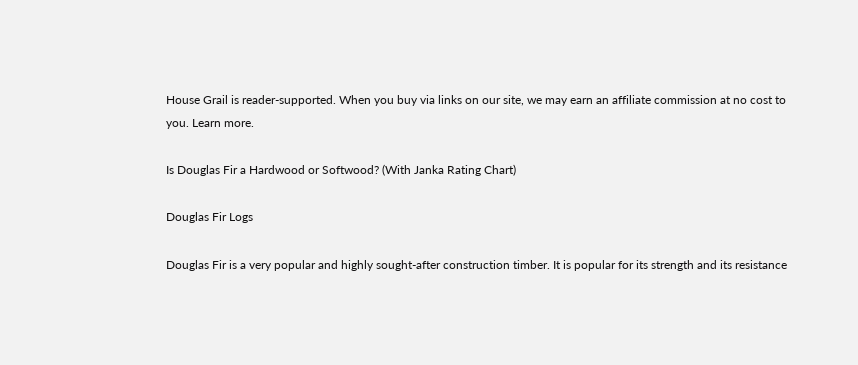House Grail is reader-supported. When you buy via links on our site, we may earn an affiliate commission at no cost to you. Learn more.

Is Douglas Fir a Hardwood or Softwood? (With Janka Rating Chart)

Douglas Fir Logs

Douglas Fir is a very popular and highly sought-after construction timber. It is popular for its strength and its resistance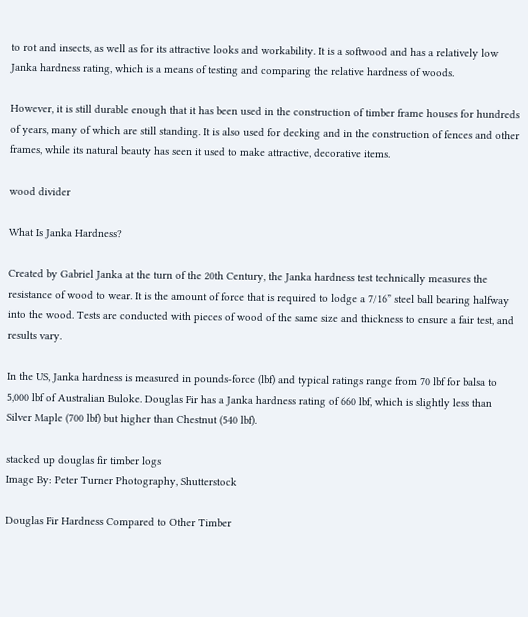to rot and insects, as well as for its attractive looks and workability. It is a softwood and has a relatively low Janka hardness rating, which is a means of testing and comparing the relative hardness of woods.

However, it is still durable enough that it has been used in the construction of timber frame houses for hundreds of years, many of which are still standing. It is also used for decking and in the construction of fences and other frames, while its natural beauty has seen it used to make attractive, decorative items.

wood divider

What Is Janka Hardness?

Created by Gabriel Janka at the turn of the 20th Century, the Janka hardness test technically measures the resistance of wood to wear. It is the amount of force that is required to lodge a 7/16” steel ball bearing halfway into the wood. Tests are conducted with pieces of wood of the same size and thickness to ensure a fair test, and results vary.

In the US, Janka hardness is measured in pounds-force (lbf) and typical ratings range from 70 lbf for balsa to 5,000 lbf of Australian Buloke. Douglas Fir has a Janka hardness rating of 660 lbf, which is slightly less than Silver Maple (700 lbf) but higher than Chestnut (540 lbf).

stacked up douglas fir timber logs
Image By: Peter Turner Photography, Shutterstock

Douglas Fir Hardness Compared to Other Timber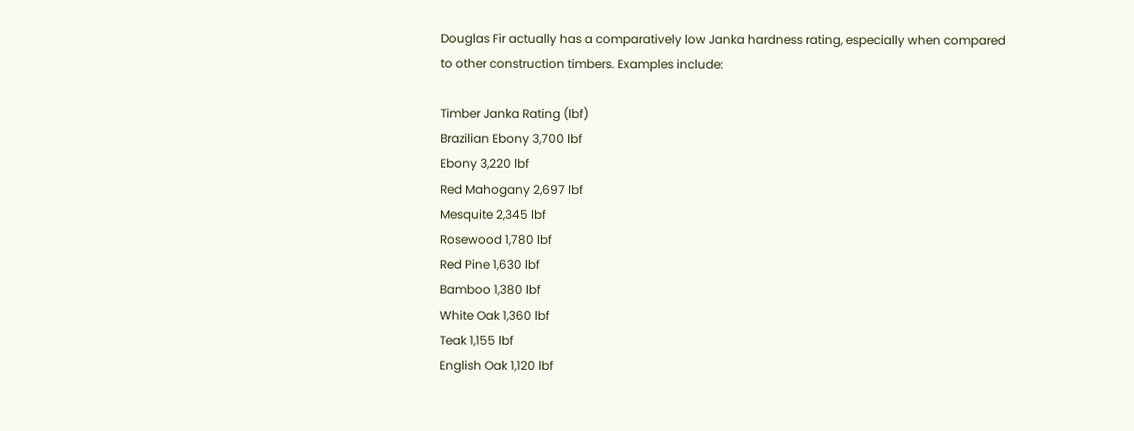Douglas Fir actually has a comparatively low Janka hardness rating, especially when compared to other construction timbers. Examples include:

Timber Janka Rating (lbf)
Brazilian Ebony 3,700 lbf
Ebony 3,220 lbf
Red Mahogany 2,697 lbf
Mesquite 2,345 lbf
Rosewood 1,780 lbf
Red Pine 1,630 lbf
Bamboo 1,380 lbf
White Oak 1,360 lbf
Teak 1,155 lbf
English Oak 1,120 lbf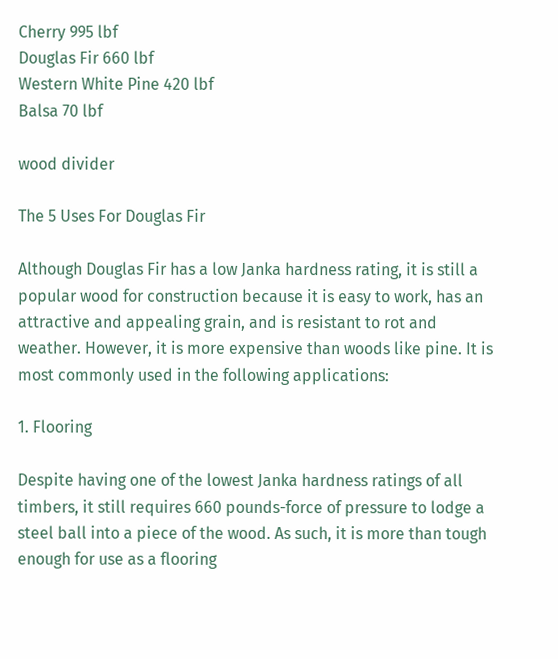Cherry 995 lbf
Douglas Fir 660 lbf
Western White Pine 420 lbf
Balsa 70 lbf

wood divider

The 5 Uses For Douglas Fir

Although Douglas Fir has a low Janka hardness rating, it is still a popular wood for construction because it is easy to work, has an attractive and appealing grain, and is resistant to rot and weather. However, it is more expensive than woods like pine. It is most commonly used in the following applications:

1. Flooring

Despite having one of the lowest Janka hardness ratings of all timbers, it still requires 660 pounds-force of pressure to lodge a steel ball into a piece of the wood. As such, it is more than tough enough for use as a flooring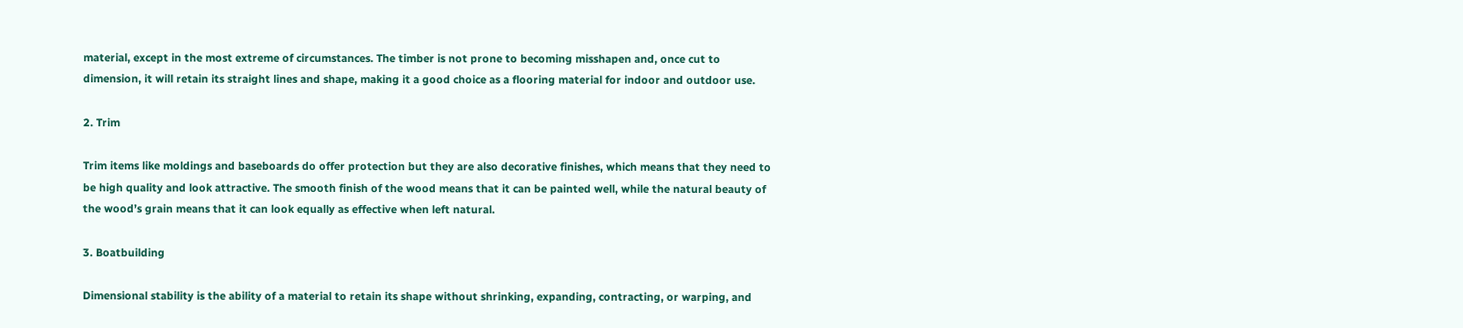material, except in the most extreme of circumstances. The timber is not prone to becoming misshapen and, once cut to dimension, it will retain its straight lines and shape, making it a good choice as a flooring material for indoor and outdoor use.

2. Trim

Trim items like moldings and baseboards do offer protection but they are also decorative finishes, which means that they need to be high quality and look attractive. The smooth finish of the wood means that it can be painted well, while the natural beauty of the wood’s grain means that it can look equally as effective when left natural.

3. Boatbuilding

Dimensional stability is the ability of a material to retain its shape without shrinking, expanding, contracting, or warping, and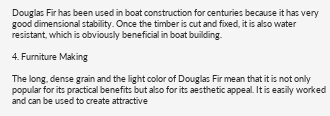Douglas Fir has been used in boat construction for centuries because it has very good dimensional stability. Once the timber is cut and fixed, it is also water resistant, which is obviously beneficial in boat building.

4. Furniture Making

The long, dense grain and the light color of Douglas Fir mean that it is not only popular for its practical benefits but also for its aesthetic appeal. It is easily worked and can be used to create attractive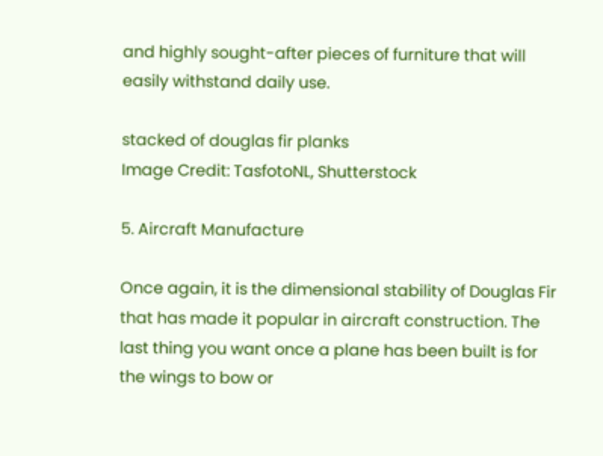and highly sought-after pieces of furniture that will easily withstand daily use.

stacked of douglas fir planks
Image Credit: TasfotoNL, Shutterstock

5. Aircraft Manufacture

Once again, it is the dimensional stability of Douglas Fir that has made it popular in aircraft construction. The last thing you want once a plane has been built is for the wings to bow or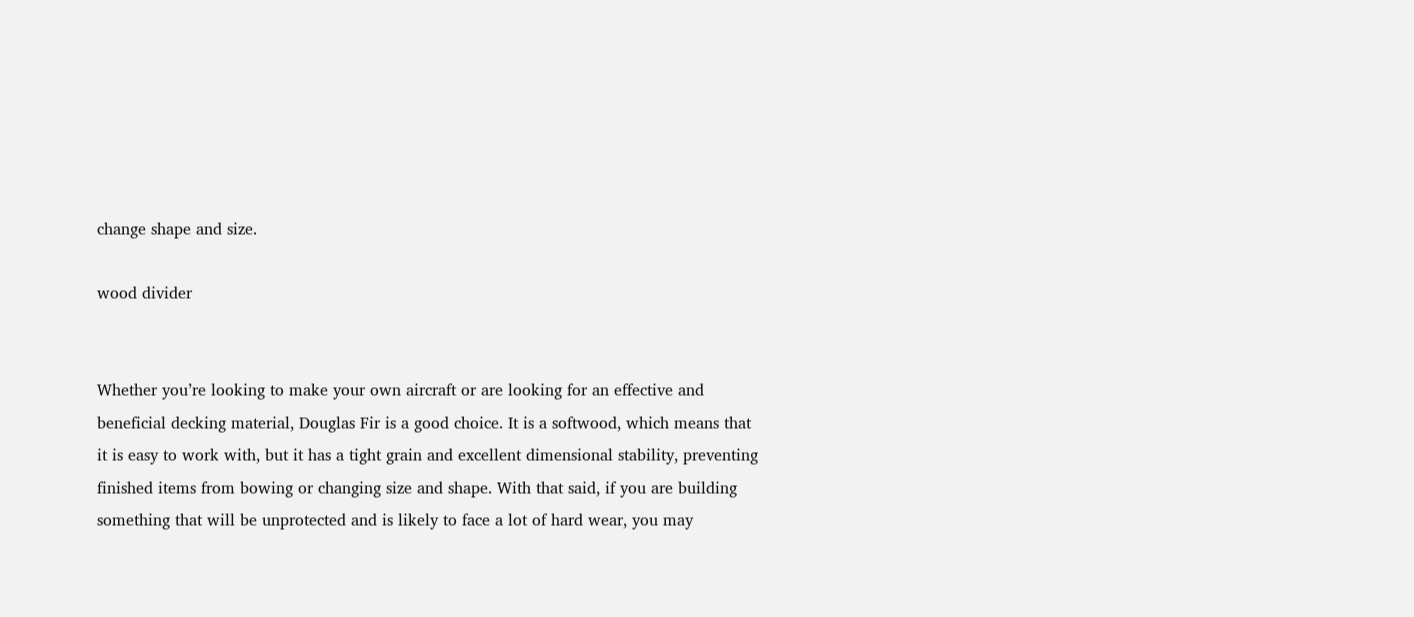change shape and size.

wood divider


Whether you’re looking to make your own aircraft or are looking for an effective and beneficial decking material, Douglas Fir is a good choice. It is a softwood, which means that it is easy to work with, but it has a tight grain and excellent dimensional stability, preventing finished items from bowing or changing size and shape. With that said, if you are building something that will be unprotected and is likely to face a lot of hard wear, you may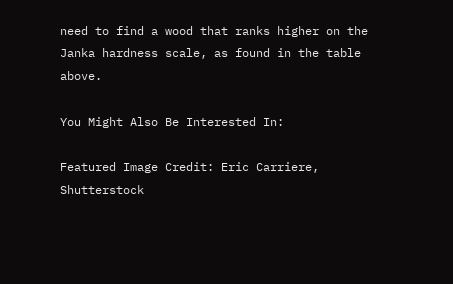need to find a wood that ranks higher on the Janka hardness scale, as found in the table above.

You Might Also Be Interested In:

Featured Image Credit: Eric Carriere, Shutterstock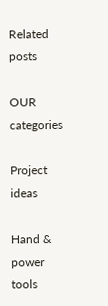Related posts

OUR categories

Project ideas

Hand & power tools